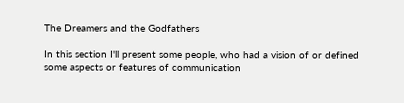The Dreamers and the Godfathers

In this section I'll present some people, who had a vision of or defined some aspects or features of communication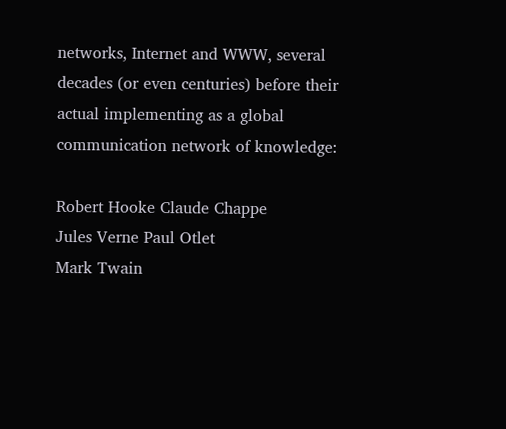networks, Internet and WWW, several decades (or even centuries) before their actual implementing as a global communication network of knowledge:

Robert Hooke Claude Chappe
Jules Verne Paul Otlet
Mark Twain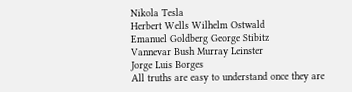Nikola Tesla
Herbert Wells Wilhelm Ostwald
Emanuel Goldberg George Stibitz
Vannevar Bush Murray Leinster
Jorge Luis Borges
All truths are easy to understand once they are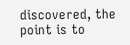discovered, the point is to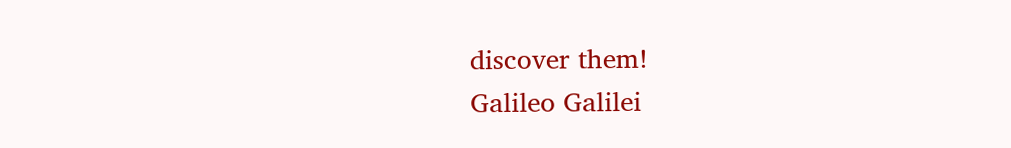discover them!
Galileo Galilei